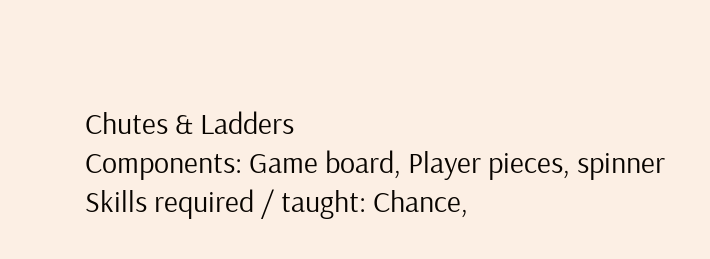Chutes & Ladders
Components: Game board, Player pieces, spinner
Skills required / taught: Chance,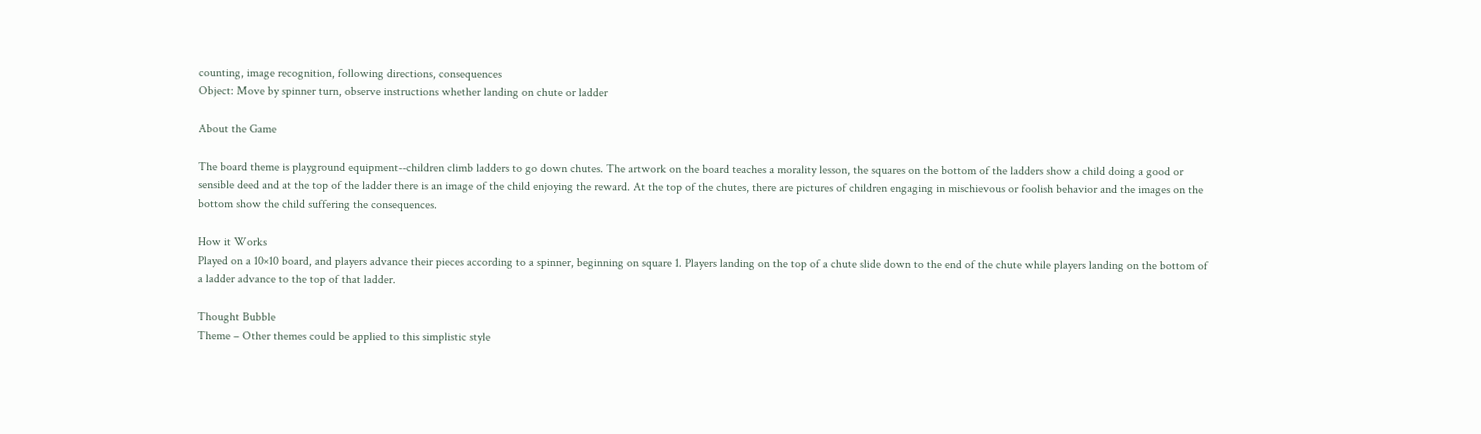counting, image recognition, following directions, consequences
Object: Move by spinner turn, observe instructions whether landing on chute or ladder

About the Game

The board theme is playground equipment--children climb ladders to go down chutes. The artwork on the board teaches a morality lesson, the squares on the bottom of the ladders show a child doing a good or sensible deed and at the top of the ladder there is an image of the child enjoying the reward. At the top of the chutes, there are pictures of children engaging in mischievous or foolish behavior and the images on the bottom show the child suffering the consequences.

How it Works
Played on a 10×10 board, and players advance their pieces according to a spinner, beginning on square 1. Players landing on the top of a chute slide down to the end of the chute while players landing on the bottom of a ladder advance to the top of that ladder.

Thought Bubble
Theme – Other themes could be applied to this simplistic style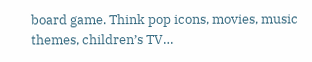board game. Think pop icons, movies, music themes, children’s TV…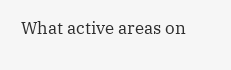What active areas on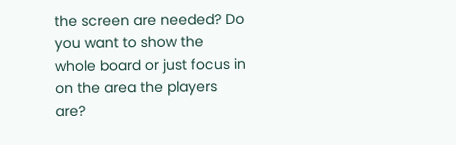the screen are needed? Do you want to show the whole board or just focus in on the area the players are?